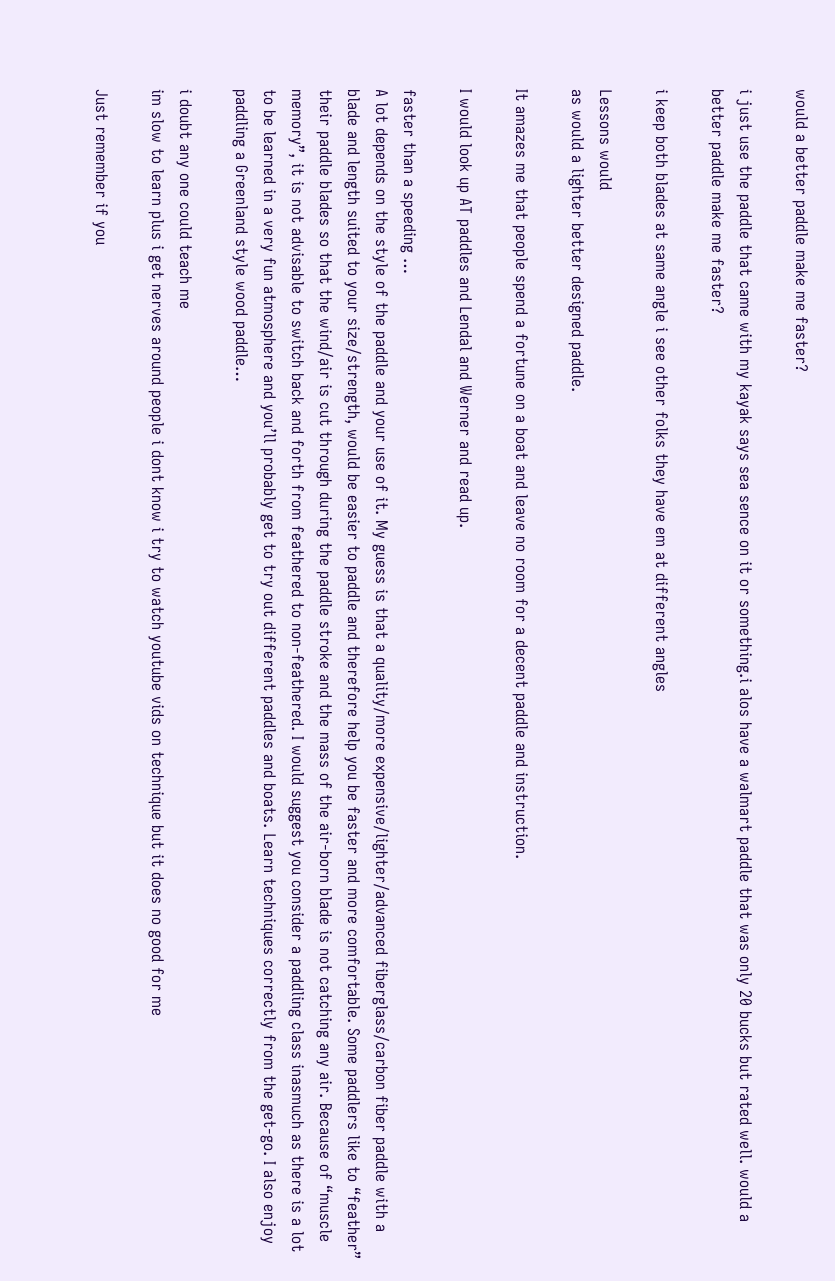would a better paddle make me faster?

i just use the paddle that came with my kayak says sea sence on it or something.i alos have a walmart paddle that was only 20 bucks but rated well. would a better paddle make me faster?

i keep both blades at same angle i see other folks they have em at different angles

Lessons would
as would a lighter better designed paddle.

It amazes me that people spend a fortune on a boat and leave no room for a decent paddle and instruction.

I would look up AT paddles and Lendal and Werner and read up.

faster than a speeding …
A lot depends on the style of the paddle and your use of it. My guess is that a quality/more expensive/lighter/advanced fiberglass/carbon fiber paddle with a blade and length suited to your size/strength, would be easier to paddle and therefore help you be faster and more comfortable. Some paddlers like to “feather” their paddle blades so that the wind/air is cut through during the paddle stroke and the mass of the air-born blade is not catching any air. Because of “muscle memory”, it is not advisable to switch back and forth from feathered to non-feathered. I would suggest you consider a paddling class inasmuch as there is a lot to be learned in a very fun atmosphere and you’ll probably get to try out different paddles and boats. Learn techniques correctly from the get-go. I also enjoy paddling a Greenland style wood paddle…

i doubt any one could teach me
im slow to learn plus i get nerves around people i dont know i try to watch youtube vids on technique but it does no good for me

Just remember if you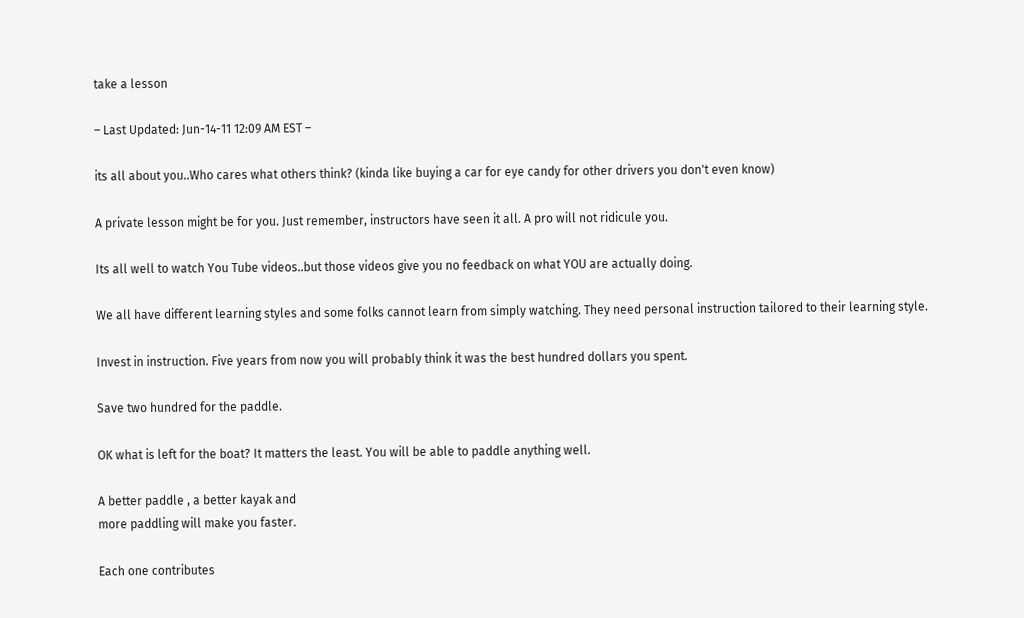take a lesson

– Last Updated: Jun-14-11 12:09 AM EST –

its all about you..Who cares what others think? (kinda like buying a car for eye candy for other drivers you don't even know)

A private lesson might be for you. Just remember, instructors have seen it all. A pro will not ridicule you.

Its all well to watch You Tube videos..but those videos give you no feedback on what YOU are actually doing.

We all have different learning styles and some folks cannot learn from simply watching. They need personal instruction tailored to their learning style.

Invest in instruction. Five years from now you will probably think it was the best hundred dollars you spent.

Save two hundred for the paddle.

OK what is left for the boat? It matters the least. You will be able to paddle anything well.

A better paddle , a better kayak and
more paddling will make you faster.

Each one contributes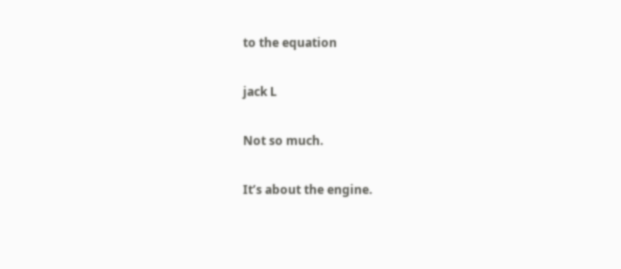to the equation

jack L

Not so much.

It’s about the engine.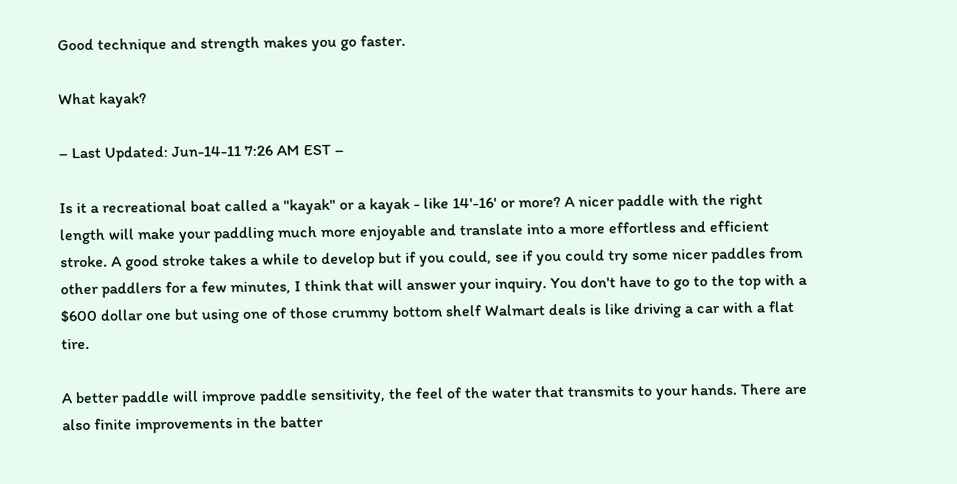Good technique and strength makes you go faster.

What kayak?

– Last Updated: Jun-14-11 7:26 AM EST –

Is it a recreational boat called a "kayak" or a kayak - like 14'-16' or more? A nicer paddle with the right length will make your paddling much more enjoyable and translate into a more effortless and efficient stroke. A good stroke takes a while to develop but if you could, see if you could try some nicer paddles from other paddlers for a few minutes, I think that will answer your inquiry. You don't have to go to the top with a $600 dollar one but using one of those crummy bottom shelf Walmart deals is like driving a car with a flat tire.

A better paddle will improve paddle sensitivity, the feel of the water that transmits to your hands. There are also finite improvements in the batter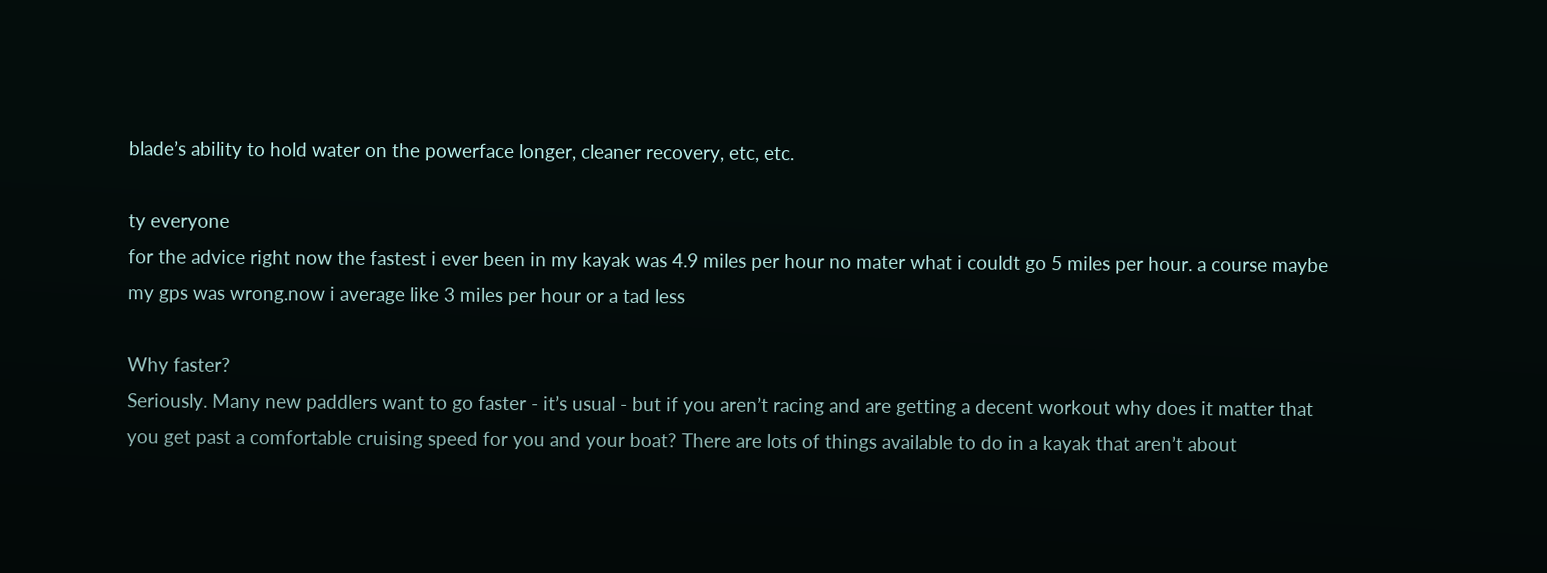blade’s ability to hold water on the powerface longer, cleaner recovery, etc, etc.

ty everyone
for the advice right now the fastest i ever been in my kayak was 4.9 miles per hour no mater what i couldt go 5 miles per hour. a course maybe my gps was wrong.now i average like 3 miles per hour or a tad less

Why faster?
Seriously. Many new paddlers want to go faster - it’s usual - but if you aren’t racing and are getting a decent workout why does it matter that you get past a comfortable cruising speed for you and your boat? There are lots of things available to do in a kayak that aren’t about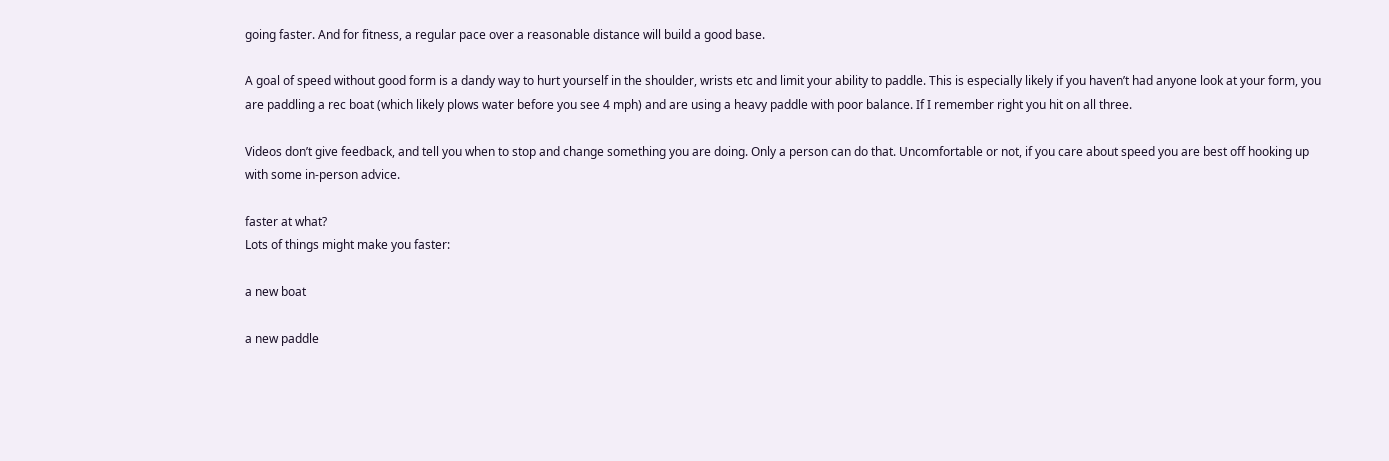going faster. And for fitness, a regular pace over a reasonable distance will build a good base.

A goal of speed without good form is a dandy way to hurt yourself in the shoulder, wrists etc and limit your ability to paddle. This is especially likely if you haven’t had anyone look at your form, you are paddling a rec boat (which likely plows water before you see 4 mph) and are using a heavy paddle with poor balance. If I remember right you hit on all three.

Videos don’t give feedback, and tell you when to stop and change something you are doing. Only a person can do that. Uncomfortable or not, if you care about speed you are best off hooking up with some in-person advice.

faster at what?
Lots of things might make you faster:

a new boat

a new paddle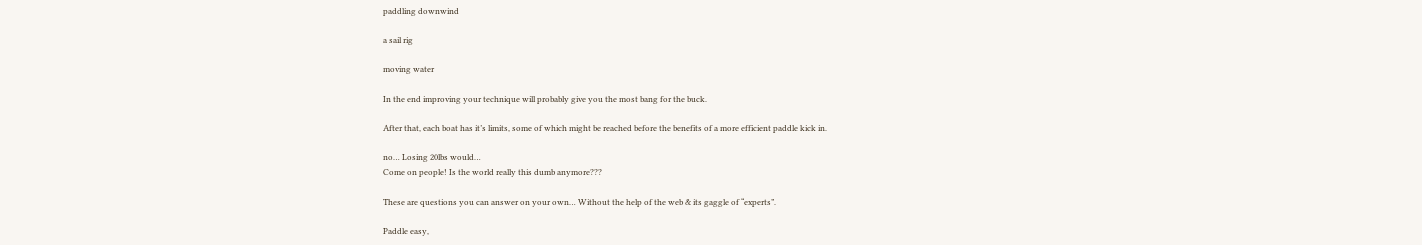paddling downwind

a sail rig

moving water

In the end improving your technique will probably give you the most bang for the buck.

After that, each boat has it’s limits, some of which might be reached before the benefits of a more efficient paddle kick in.

no… Losing 20lbs would…
Come on people! Is the world really this dumb anymore???

These are questions you can answer on your own… Without the help of the web & its gaggle of “experts”.

Paddle easy,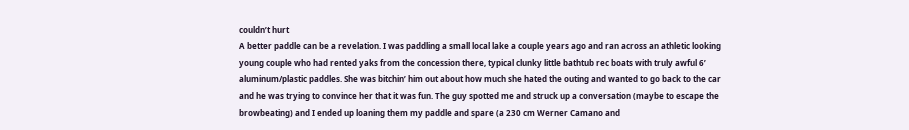couldn’t hurt
A better paddle can be a revelation. I was paddling a small local lake a couple years ago and ran across an athletic looking young couple who had rented yaks from the concession there, typical clunky little bathtub rec boats with truly awful 6’ aluminum/plastic paddles. She was bitchin’ him out about how much she hated the outing and wanted to go back to the car and he was trying to convince her that it was fun. The guy spotted me and struck up a conversation (maybe to escape the browbeating) and I ended up loaning them my paddle and spare (a 230 cm Werner Camano and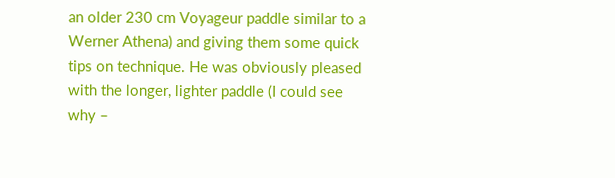an older 230 cm Voyageur paddle similar to a Werner Athena) and giving them some quick tips on technique. He was obviously pleased with the longer, lighter paddle (I could see why –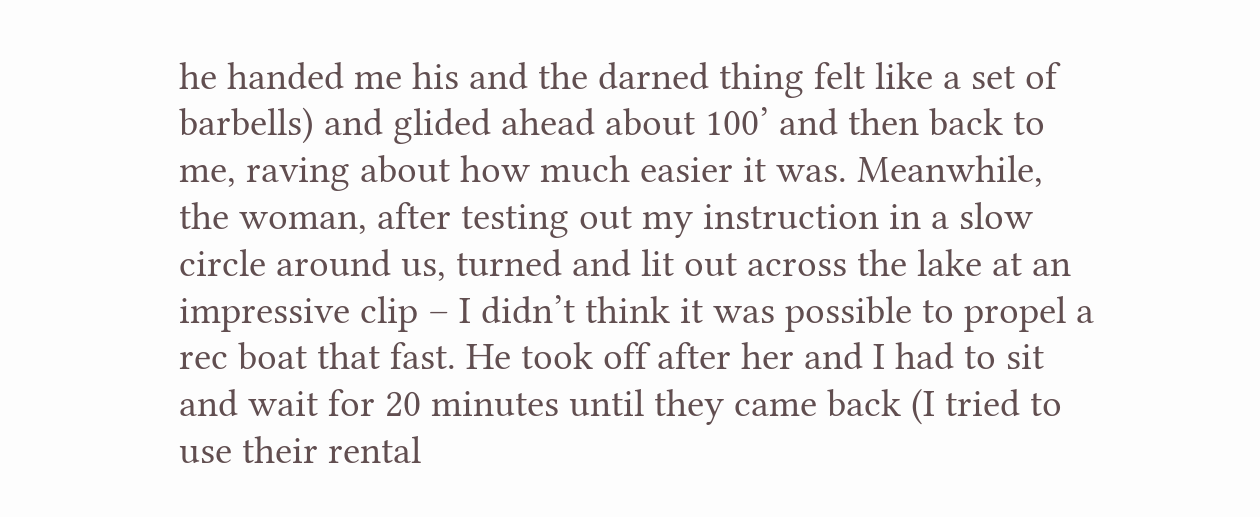he handed me his and the darned thing felt like a set of barbells) and glided ahead about 100’ and then back to me, raving about how much easier it was. Meanwhile, the woman, after testing out my instruction in a slow circle around us, turned and lit out across the lake at an impressive clip – I didn’t think it was possible to propel a rec boat that fast. He took off after her and I had to sit and wait for 20 minutes until they came back (I tried to use their rental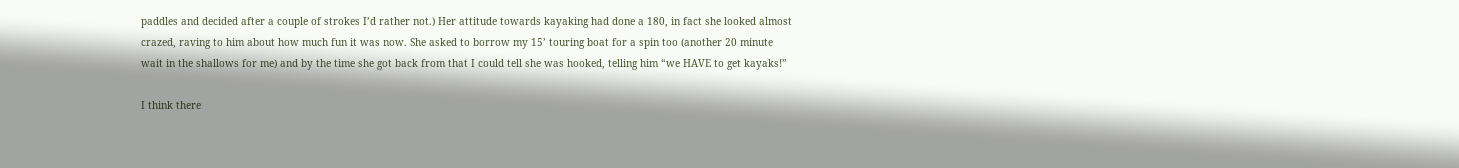paddles and decided after a couple of strokes I’d rather not.) Her attitude towards kayaking had done a 180, in fact she looked almost crazed, raving to him about how much fun it was now. She asked to borrow my 15’ touring boat for a spin too (another 20 minute wait in the shallows for me) and by the time she got back from that I could tell she was hooked, telling him “we HAVE to get kayaks!”

I think there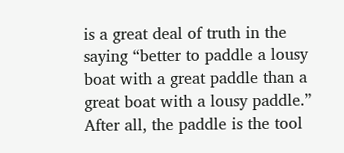is a great deal of truth in the saying “better to paddle a lousy boat with a great paddle than a great boat with a lousy paddle.” After all, the paddle is the tool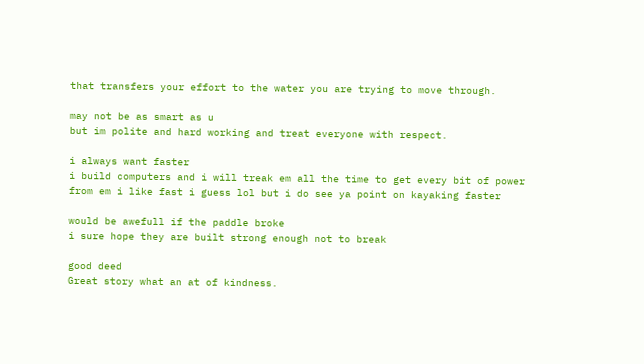that transfers your effort to the water you are trying to move through.

may not be as smart as u
but im polite and hard working and treat everyone with respect.

i always want faster
i build computers and i will treak em all the time to get every bit of power from em i like fast i guess lol but i do see ya point on kayaking faster

would be awefull if the paddle broke
i sure hope they are built strong enough not to break

good deed
Great story what an at of kindness.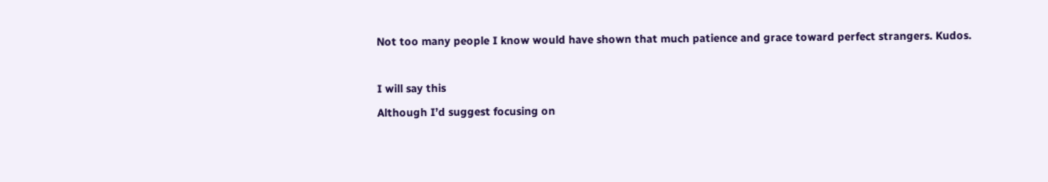Not too many people I know would have shown that much patience and grace toward perfect strangers. Kudos.

I will say this
Although I’d suggest focusing on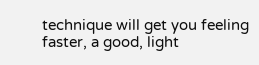technique will get you feeling faster, a good, light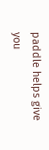paddle helps give you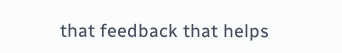that feedback that helps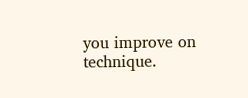you improve on technique.